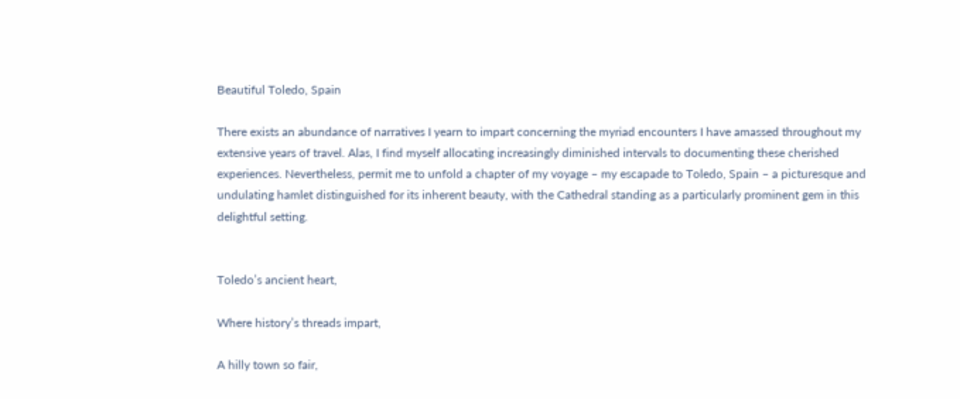Beautiful Toledo, Spain

There exists an abundance of narratives I yearn to impart concerning the myriad encounters I have amassed throughout my extensive years of travel. Alas, I find myself allocating increasingly diminished intervals to documenting these cherished experiences. Nevertheless, permit me to unfold a chapter of my voyage – my escapade to Toledo, Spain – a picturesque and undulating hamlet distinguished for its inherent beauty, with the Cathedral standing as a particularly prominent gem in this delightful setting.


Toledo’s ancient heart,

Where history’s threads impart,

A hilly town so fair,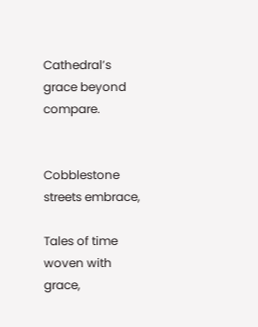Cathedral’s grace beyond compare.


Cobblestone streets embrace,

Tales of time woven with grace,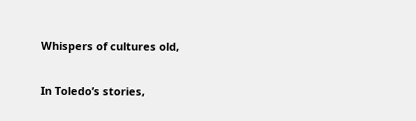Whispers of cultures old,

In Toledo’s stories,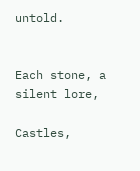untold.


Each stone, a silent lore,

Castles,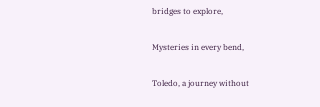bridges to explore,

Mysteries in every bend,

Toledo, a journey without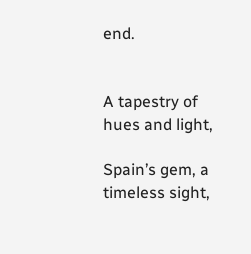end.


A tapestry of hues and light,

Spain’s gem, a timeless sight,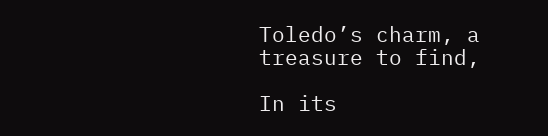Toledo’s charm, a treasure to find,

In its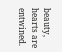beauty, hearts are entwined.